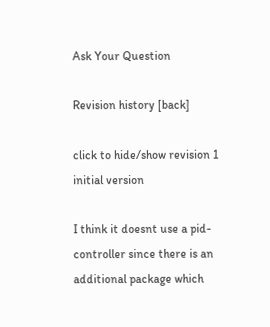Ask Your Question

Revision history [back]

click to hide/show revision 1
initial version

I think it doesnt use a pid-controller since there is an additional package which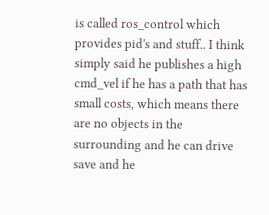is called ros_control which provides pid's and stuff.. I think simply said he publishes a high cmd_vel if he has a path that has small costs, which means there are no objects in the surrounding and he can drive save and he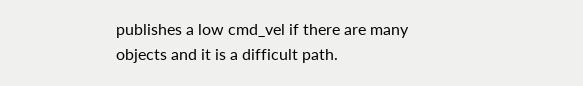publishes a low cmd_vel if there are many objects and it is a difficult path.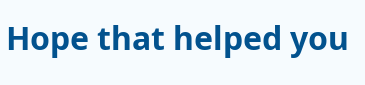Hope that helped you